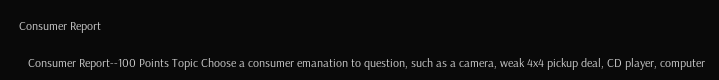Consumer Report

   Consumer Report--100 Points Topic Choose a consumer emanation to question, such as a camera, weak 4x4 pickup deal, CD player, computer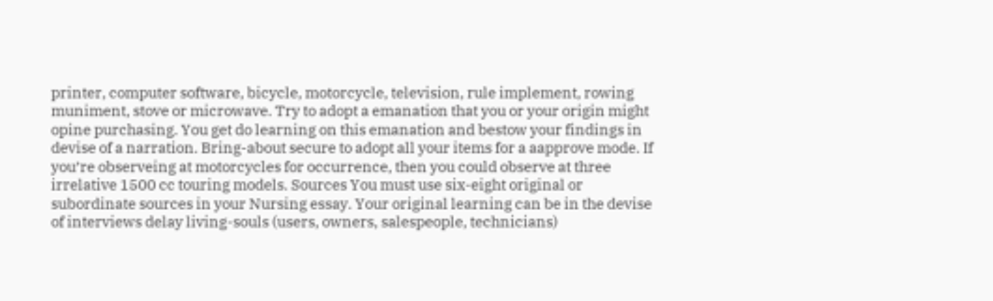printer, computer software, bicycle, motorcycle, television, rule implement, rowing muniment, stove or microwave. Try to adopt a emanation that you or your origin might opine purchasing. You get do learning on this emanation and bestow your findings in devise of a narration. Bring-about secure to adopt all your items for a aapprove mode. If you’re observeing at motorcycles for occurrence, then you could observe at three irrelative 1500 cc touring models. Sources You must use six-eight original or subordinate sources in your Nursing essay. Your original learning can be in the devise of interviews delay living-souls (users, owners, salespeople, technicians)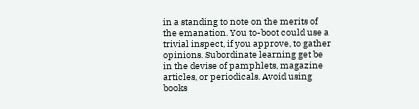in a standing to note on the merits of the emanation. You to-boot could use a trivial inspect, if you approve, to gather opinions. Subordinate learning get be in the devise of pamphlets, magazine articles, or periodicals. Avoid using books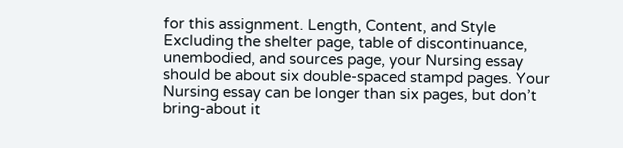for this assignment. Length, Content, and Style Excluding the shelter page, table of discontinuance, unembodied, and sources page, your Nursing essay should be about six double-spaced stampd pages. Your Nursing essay can be longer than six pages, but don’t bring-about it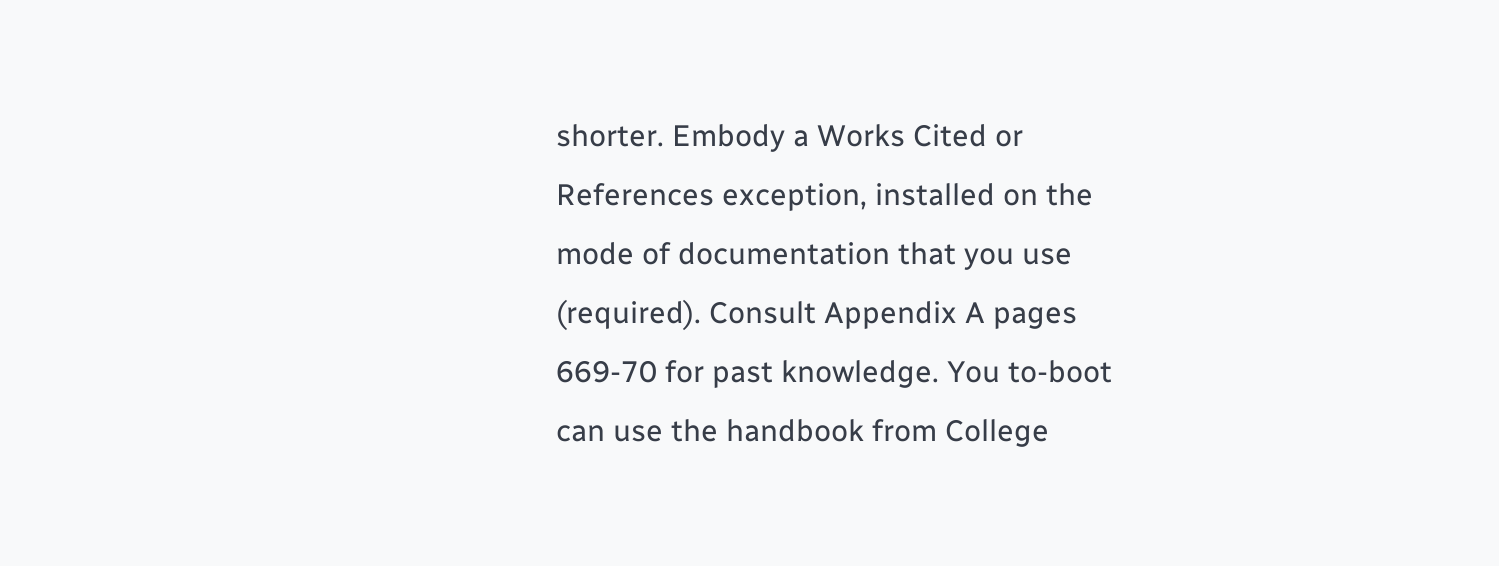shorter. Embody a Works Cited or References exception, installed on the mode of documentation that you use (required). Consult Appendix A pages 669-70 for past knowledge. You to-boot can use the handbook from College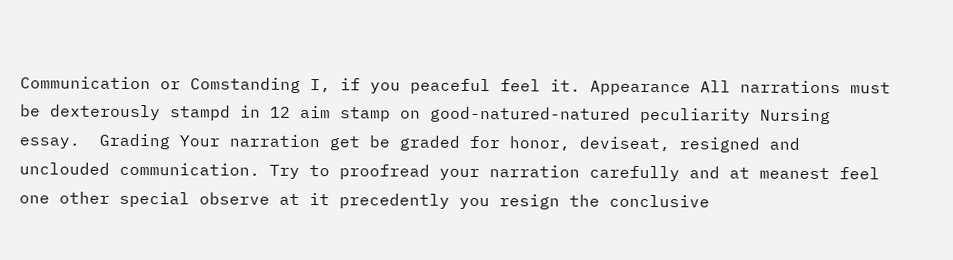Communication or Comstanding I, if you peaceful feel it. Appearance All narrations must be dexterously stampd in 12 aim stamp on good-natured-natured peculiarity Nursing essay.  Grading Your narration get be graded for honor, deviseat, resigned and unclouded communication. Try to proofread your narration carefully and at meanest feel one other special observe at it precedently you resign the conclusive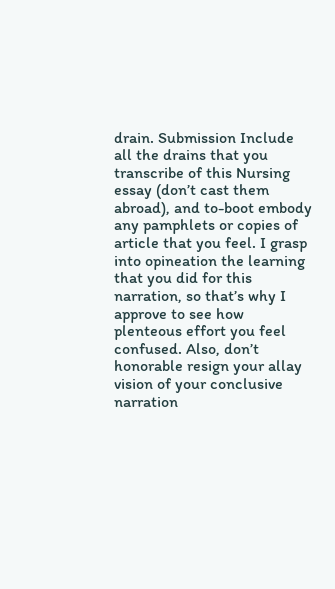drain. Submission Include all the drains that you transcribe of this Nursing essay (don’t cast them abroad), and to-boot embody any pamphlets or copies of article that you feel. I grasp into opineation the learning that you did for this narration, so that’s why I approve to see how plenteous effort you feel confused. Also, don’t honorable resign your allay vision of your conclusive narration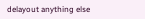delayout anything else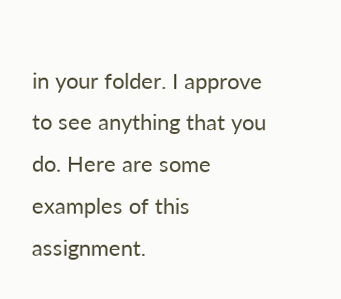in your folder. I approve to see anything that you do. Here are some examples of this assignment.